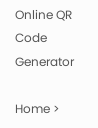Online QR Code Generator

Home >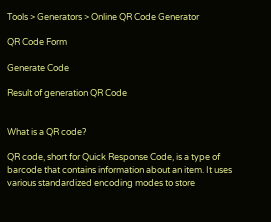Tools > Generators > Online QR Code Generator

QR Code Form

Generate Code

Result of generation QR Code


What is a QR code?

QR code, short for Quick Response Code, is a type of barcode that contains information about an item. It uses various standardized encoding modes to store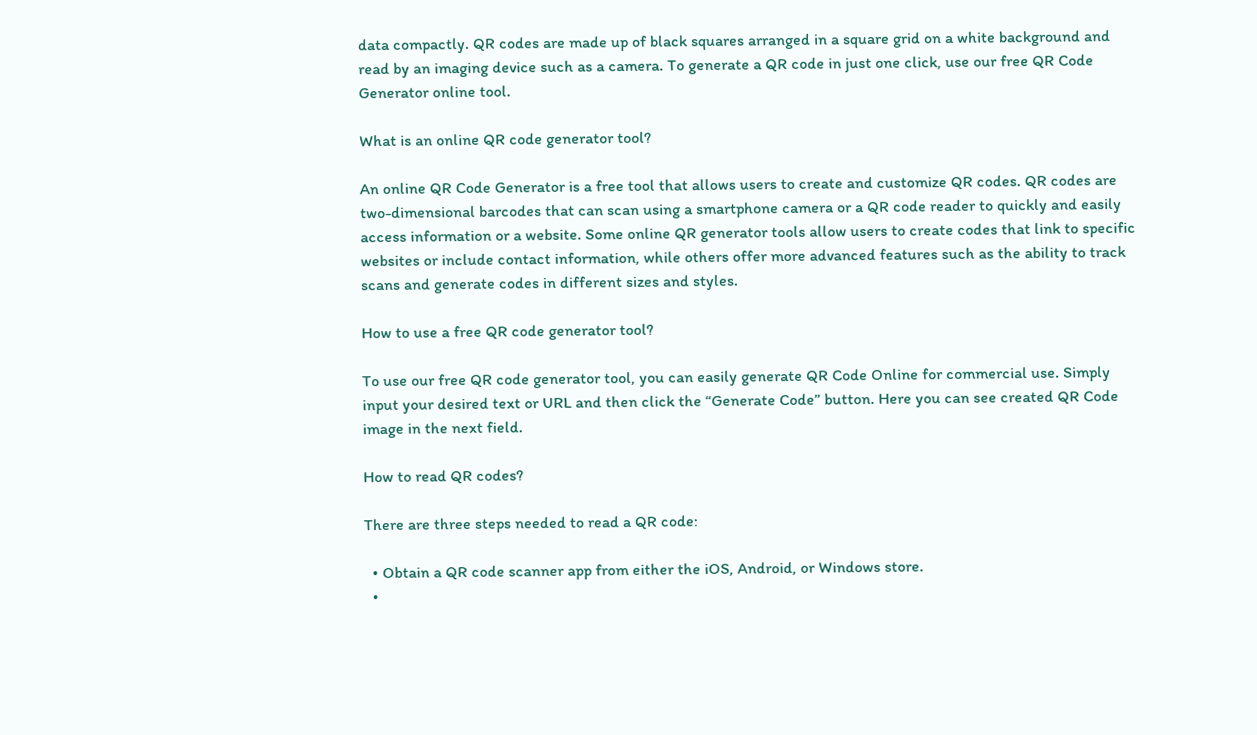data compactly. QR codes are made up of black squares arranged in a square grid on a white background and read by an imaging device such as a camera. To generate a QR code in just one click, use our free QR Code Generator online tool.

What is an online QR code generator tool?

An online QR Code Generator is a free tool that allows users to create and customize QR codes. QR codes are two-dimensional barcodes that can scan using a smartphone camera or a QR code reader to quickly and easily access information or a website. Some online QR generator tools allow users to create codes that link to specific websites or include contact information, while others offer more advanced features such as the ability to track scans and generate codes in different sizes and styles.

How to use a free QR code generator tool?

To use our free QR code generator tool, you can easily generate QR Code Online for commercial use. Simply input your desired text or URL and then click the “Generate Code” button. Here you can see created QR Code image in the next field.

How to read QR codes?

There are three steps needed to read a QR code:

  • Obtain a QR code scanner app from either the iOS, Android, or Windows store.
  •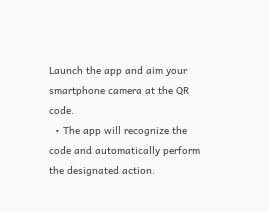Launch the app and aim your smartphone camera at the QR code.
  • The app will recognize the code and automatically perform the designated action.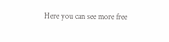Here you can see more free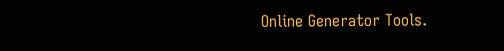Online Generator Tools.